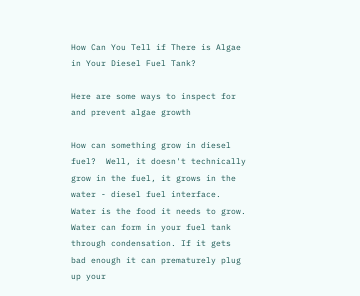How Can You Tell if There is Algae in Your Diesel Fuel Tank?

Here are some ways to inspect for and prevent algae growth

How can something grow in diesel fuel?  Well, it doesn't technically grow in the fuel, it grows in the water - diesel fuel interface. Water is the food it needs to grow. Water can form in your fuel tank through condensation. If it gets bad enough it can prematurely plug up your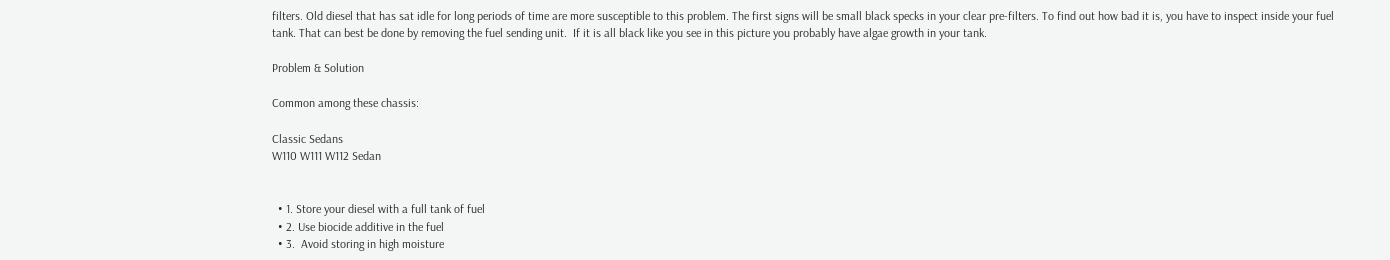filters. Old diesel that has sat idle for long periods of time are more susceptible to this problem. The first signs will be small black specks in your clear pre-filters. To find out how bad it is, you have to inspect inside your fuel tank. That can best be done by removing the fuel sending unit.  If it is all black like you see in this picture you probably have algae growth in your tank.

Problem & Solution

Common among these chassis:

Classic Sedans
W110 W111 W112 Sedan


  • 1. Store your diesel with a full tank of fuel
  • 2. Use biocide additive in the fuel
  • 3.  Avoid storing in high moisture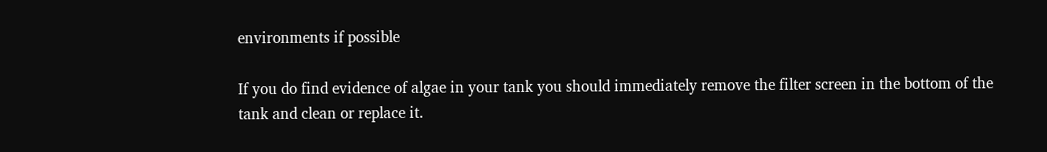environments if possible

If you do find evidence of algae in your tank you should immediately remove the filter screen in the bottom of the tank and clean or replace it.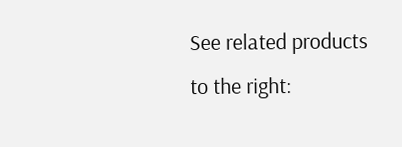See related products to the right: